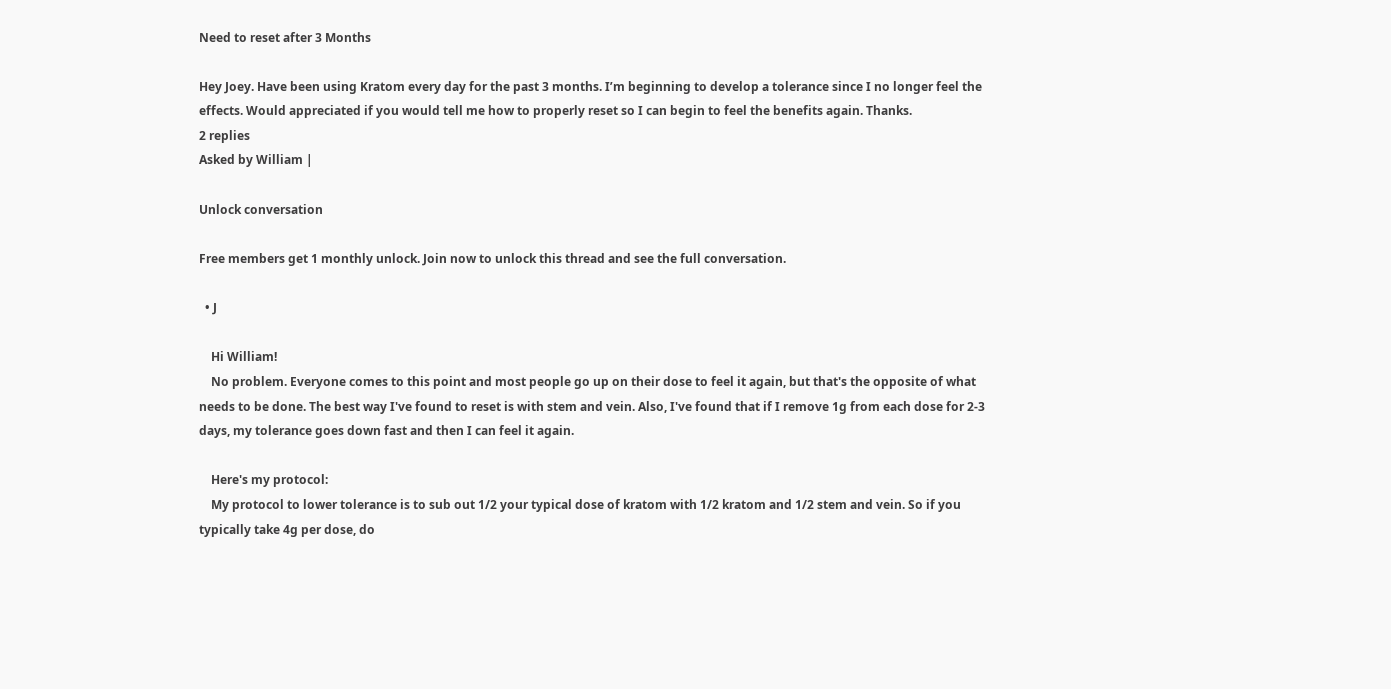Need to reset after 3 Months

Hey Joey. Have been using Kratom every day for the past 3 months. I’m beginning to develop a tolerance since I no longer feel the effects. Would appreciated if you would tell me how to properly reset so I can begin to feel the benefits again. Thanks.
2 replies
Asked by William |

Unlock conversation

Free members get 1 monthly unlock. Join now to unlock this thread and see the full conversation.

  • J

    Hi William!
    No problem. Everyone comes to this point and most people go up on their dose to feel it again, but that's the opposite of what needs to be done. The best way I've found to reset is with stem and vein. Also, I've found that if I remove 1g from each dose for 2-3 days, my tolerance goes down fast and then I can feel it again.

    Here's my protocol:
    My protocol to lower tolerance is to sub out 1/2 your typical dose of kratom with 1/2 kratom and 1/2 stem and vein. So if you typically take 4g per dose, do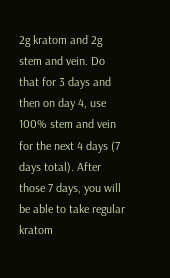2g kratom and 2g stem and vein. Do that for 3 days and then on day 4, use 100% stem and vein for the next 4 days (7 days total). After those 7 days, you will be able to take regular kratom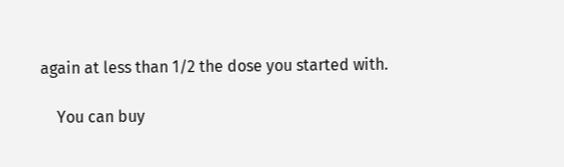again at less than 1/2 the dose you started with.

    You can buy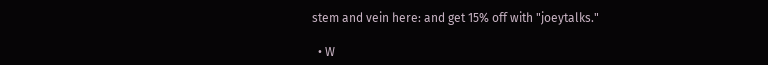stem and vein here: and get 15% off with "joeytalks."

  • W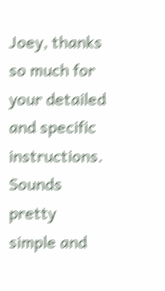Joey, thanks so much for your detailed and specific instructions. Sounds pretty simple and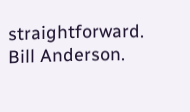straightforward. Bill Anderson.